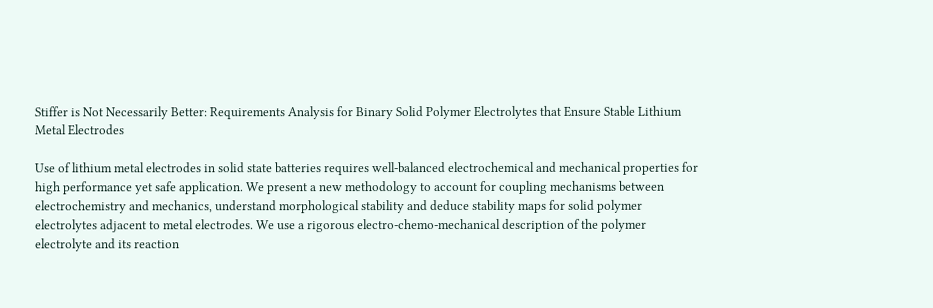Stiffer is Not Necessarily Better: Requirements Analysis for Binary Solid Polymer Electrolytes that Ensure Stable Lithium Metal Electrodes

Use of lithium metal electrodes in solid state batteries requires well-balanced electrochemical and mechanical properties for high performance yet safe application. We present a new methodology to account for coupling mechanisms between electrochemistry and mechanics, understand morphological stability and deduce stability maps for solid polymer electrolytes adjacent to metal electrodes. We use a rigorous electro-chemo-mechanical description of the polymer electrolyte and its reaction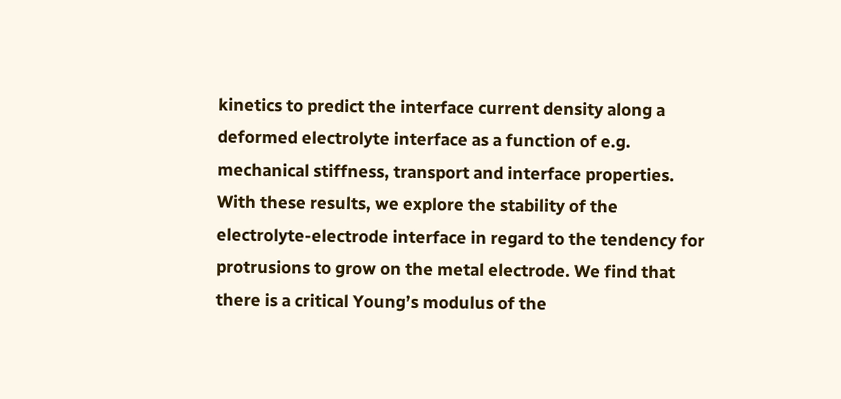kinetics to predict the interface current density along a deformed electrolyte interface as a function of e.g. mechanical stiffness, transport and interface properties. With these results, we explore the stability of the electrolyte-electrode interface in regard to the tendency for protrusions to grow on the metal electrode. We find that there is a critical Young’s modulus of the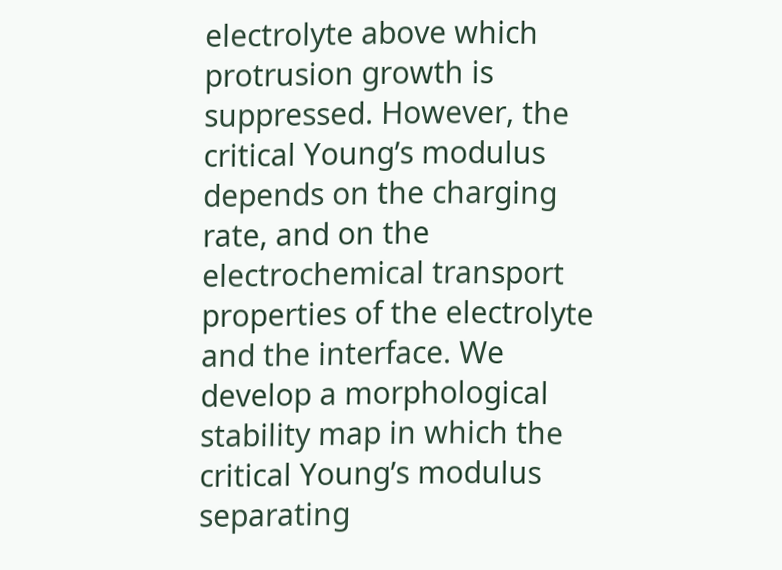electrolyte above which protrusion growth is suppressed. However, the critical Young’s modulus depends on the charging rate, and on the electrochemical transport properties of the electrolyte and the interface. We develop a morphological stability map in which the critical Young’s modulus separating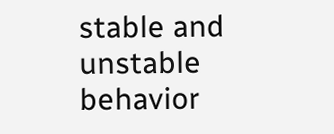stable and unstable behavior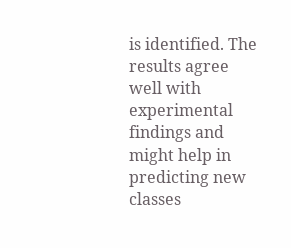is identified. The results agree well with experimental findings and might help in predicting new classes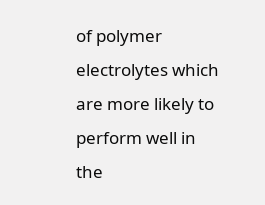of polymer electrolytes which are more likely to perform well in the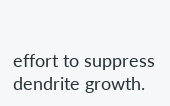effort to suppress dendrite growth.